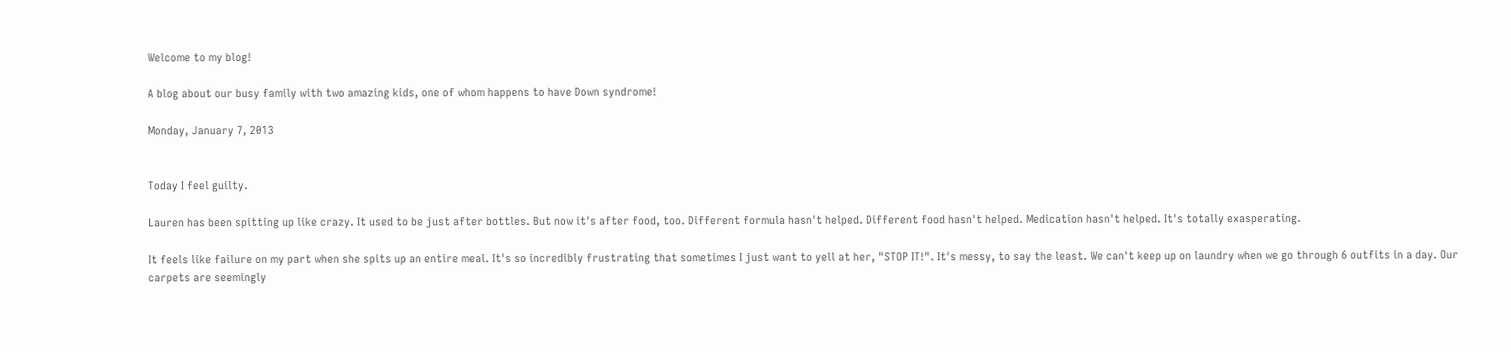Welcome to my blog!

A blog about our busy family with two amazing kids, one of whom happens to have Down syndrome!

Monday, January 7, 2013


Today I feel guilty.

Lauren has been spitting up like crazy. It used to be just after bottles. But now it's after food, too. Different formula hasn't helped. Different food hasn't helped. Medication hasn't helped. It's totally exasperating.

It feels like failure on my part when she spits up an entire meal. It's so incredibly frustrating that sometimes I just want to yell at her, "STOP IT!". It's messy, to say the least. We can't keep up on laundry when we go through 6 outfits in a day. Our carpets are seemingly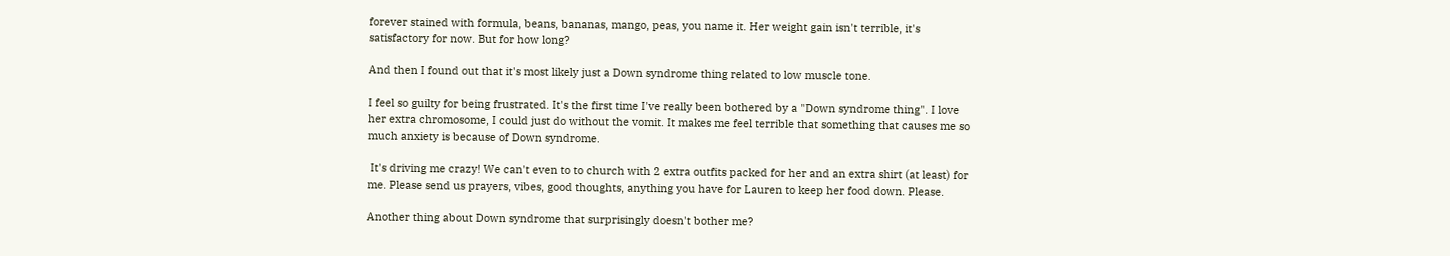forever stained with formula, beans, bananas, mango, peas, you name it. Her weight gain isn't terrible, it's satisfactory for now. But for how long?

And then I found out that it's most likely just a Down syndrome thing related to low muscle tone.

I feel so guilty for being frustrated. It's the first time I've really been bothered by a "Down syndrome thing". I love her extra chromosome, I could just do without the vomit. It makes me feel terrible that something that causes me so much anxiety is because of Down syndrome.

 It's driving me crazy! We can't even to to church with 2 extra outfits packed for her and an extra shirt (at least) for me. Please send us prayers, vibes, good thoughts, anything you have for Lauren to keep her food down. Please.

Another thing about Down syndrome that surprisingly doesn't bother me?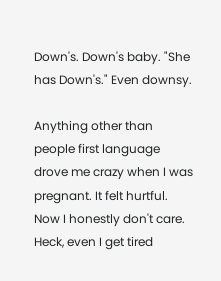Down's. Down's baby. "She has Down's." Even downsy.

Anything other than people first language drove me crazy when I was pregnant. It felt hurtful. Now I honestly don't care. Heck, even I get tired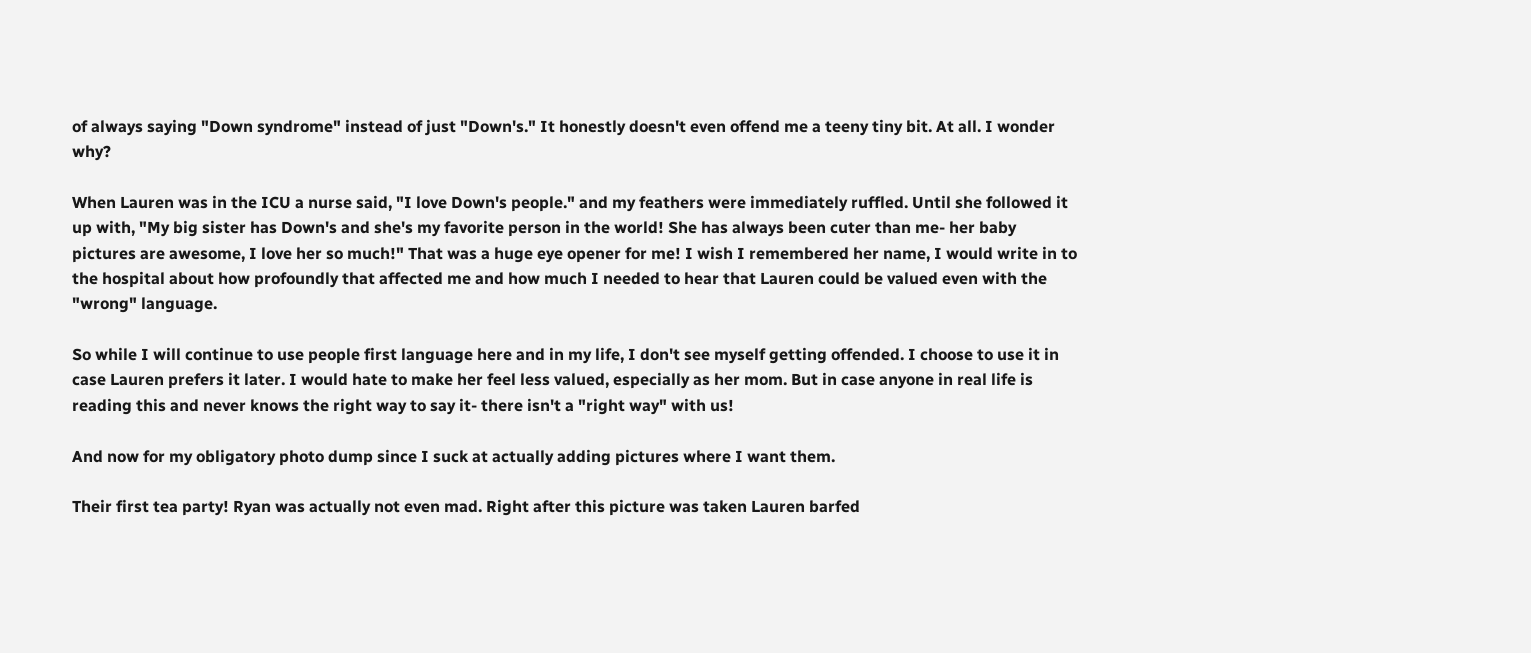of always saying "Down syndrome" instead of just "Down's." It honestly doesn't even offend me a teeny tiny bit. At all. I wonder why?

When Lauren was in the ICU a nurse said, "I love Down's people." and my feathers were immediately ruffled. Until she followed it up with, "My big sister has Down's and she's my favorite person in the world! She has always been cuter than me- her baby pictures are awesome, I love her so much!" That was a huge eye opener for me! I wish I remembered her name, I would write in to the hospital about how profoundly that affected me and how much I needed to hear that Lauren could be valued even with the "wrong" language.

So while I will continue to use people first language here and in my life, I don't see myself getting offended. I choose to use it in case Lauren prefers it later. I would hate to make her feel less valued, especially as her mom. But in case anyone in real life is reading this and never knows the right way to say it- there isn't a "right way" with us!

And now for my obligatory photo dump since I suck at actually adding pictures where I want them.

Their first tea party! Ryan was actually not even mad. Right after this picture was taken Lauren barfed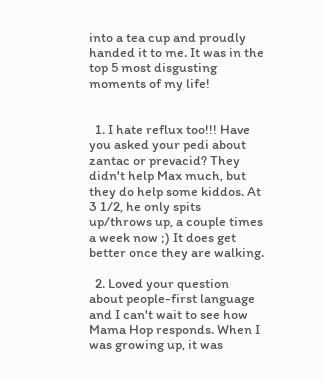into a tea cup and proudly handed it to me. It was in the top 5 most disgusting moments of my life!


  1. I hate reflux too!!! Have you asked your pedi about zantac or prevacid? They didn't help Max much, but they do help some kiddos. At 3 1/2, he only spits up/throws up, a couple times a week now ;) It does get better once they are walking.

  2. Loved your question about people-first language and I can't wait to see how Mama Hop responds. When I was growing up, it was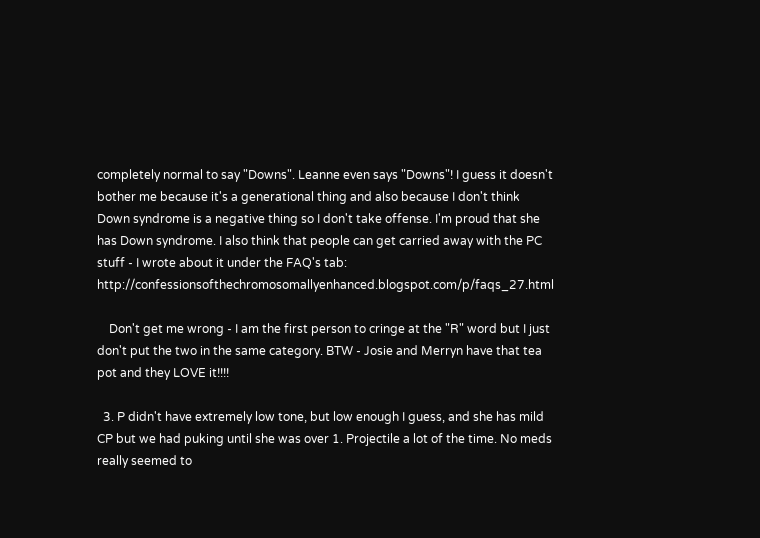completely normal to say "Downs". Leanne even says "Downs"! I guess it doesn't bother me because it's a generational thing and also because I don't think Down syndrome is a negative thing so I don't take offense. I'm proud that she has Down syndrome. I also think that people can get carried away with the PC stuff - I wrote about it under the FAQ's tab: http://confessionsofthechromosomallyenhanced.blogspot.com/p/faqs_27.html

    Don't get me wrong - I am the first person to cringe at the "R" word but I just don't put the two in the same category. BTW - Josie and Merryn have that tea pot and they LOVE it!!!!

  3. P didn't have extremely low tone, but low enough I guess, and she has mild CP but we had puking until she was over 1. Projectile a lot of the time. No meds really seemed to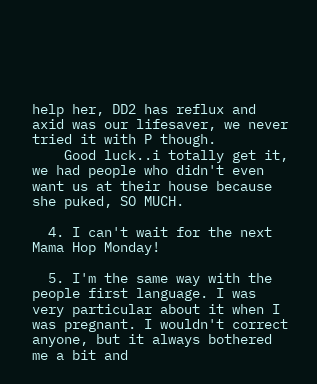help her, DD2 has reflux and axid was our lifesaver, we never tried it with P though.
    Good luck..i totally get it, we had people who didn't even want us at their house because she puked, SO MUCH.

  4. I can't wait for the next Mama Hop Monday!

  5. I'm the same way with the people first language. I was very particular about it when I was pregnant. I wouldn't correct anyone, but it always bothered me a bit and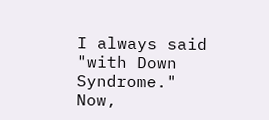I always said "with Down Syndrome." Now,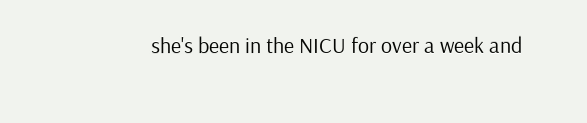she's been in the NICU for over a week and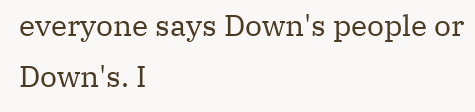everyone says Down's people or Down's. I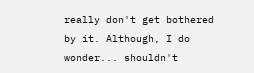really don't get bothered by it. Although, I do wonder... shouldn't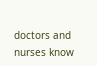doctors and nurses know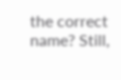the correct name? Still,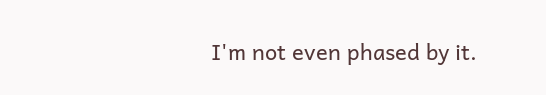I'm not even phased by it.